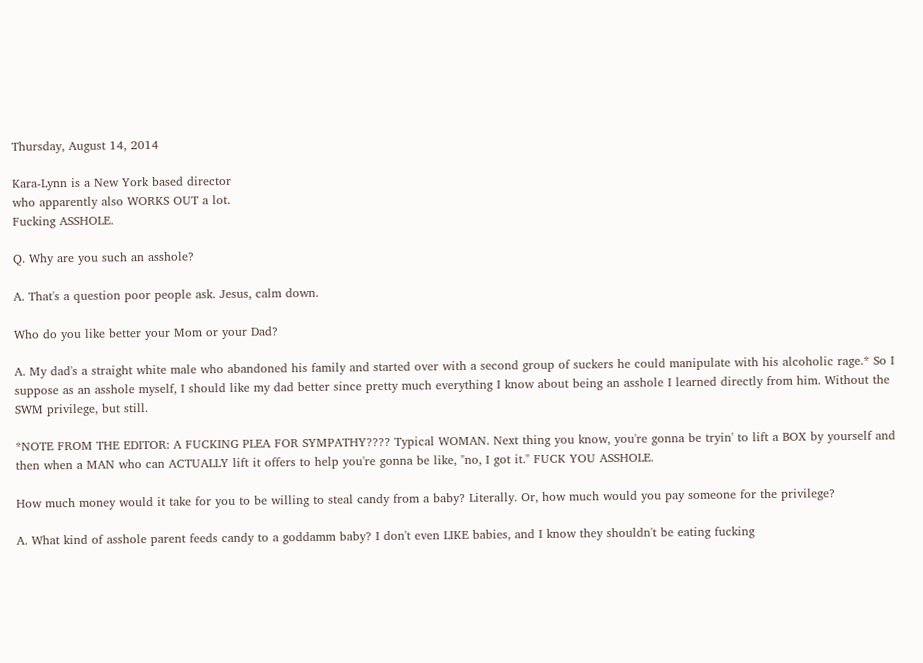Thursday, August 14, 2014

Kara-Lynn is a New York based director
who apparently also WORKS OUT a lot.
Fucking ASSHOLE.

Q. Why are you such an asshole?

A. That's a question poor people ask. Jesus, calm down.

Who do you like better your Mom or your Dad?

A. My dad's a straight white male who abandoned his family and started over with a second group of suckers he could manipulate with his alcoholic rage.* So I suppose as an asshole myself, I should like my dad better since pretty much everything I know about being an asshole I learned directly from him. Without the SWM privilege, but still.

*NOTE FROM THE EDITOR: A FUCKING PLEA FOR SYMPATHY???? Typical WOMAN. Next thing you know, you're gonna be tryin' to lift a BOX by yourself and then when a MAN who can ACTUALLY lift it offers to help you're gonna be like, "no, I got it." FUCK YOU ASSHOLE.

How much money would it take for you to be willing to steal candy from a baby? Literally. Or, how much would you pay someone for the privilege?

A. What kind of asshole parent feeds candy to a goddamm baby? I don't even LIKE babies, and I know they shouldn't be eating fucking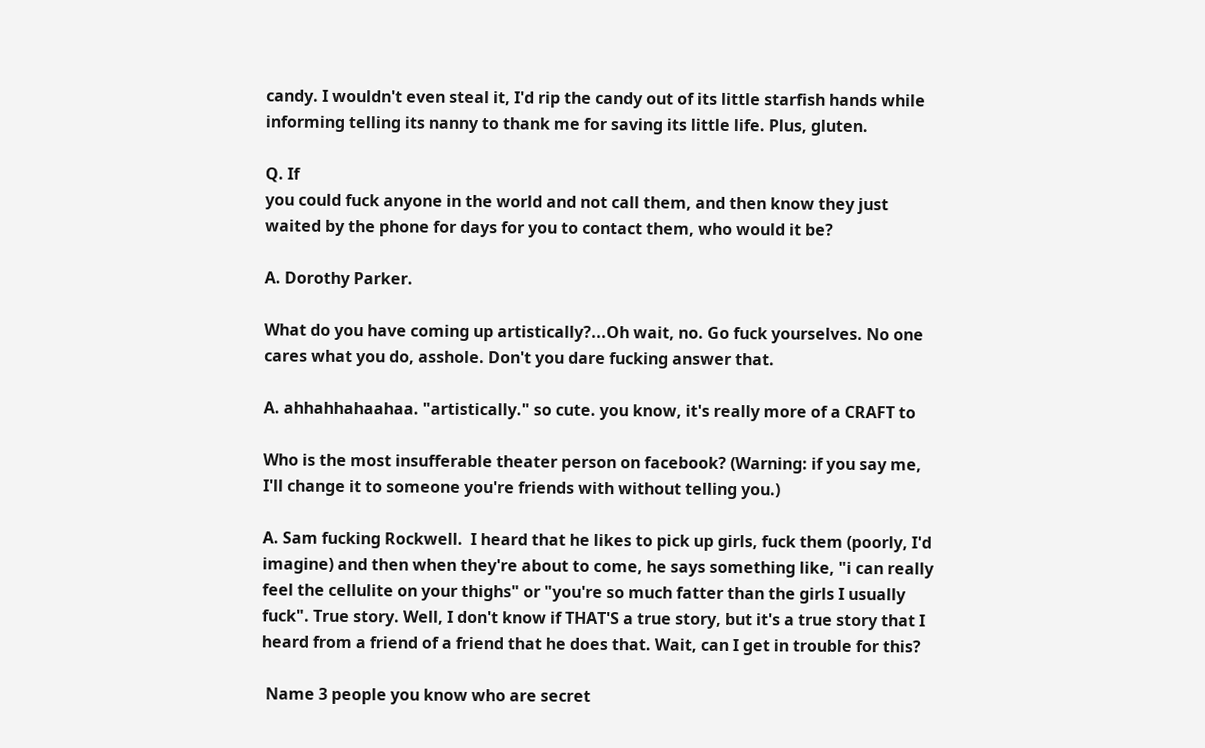candy. I wouldn't even steal it, I'd rip the candy out of its little starfish hands while informing telling its nanny to thank me for saving its little life. Plus, gluten.

Q. If
you could fuck anyone in the world and not call them, and then know they just waited by the phone for days for you to contact them, who would it be?

A. Dorothy Parker.

What do you have coming up artistically?...Oh wait, no. Go fuck yourselves. No one cares what you do, asshole. Don't you dare fucking answer that.

A. ahhahhahaahaa. "artistically." so cute. you know, it's really more of a CRAFT to

Who is the most insufferable theater person on facebook? (Warning: if you say me, I'll change it to someone you're friends with without telling you.)

A. Sam fucking Rockwell.  I heard that he likes to pick up girls, fuck them (poorly, I'd imagine) and then when they're about to come, he says something like, "i can really feel the cellulite on your thighs" or "you're so much fatter than the girls I usually fuck". True story. Well, I don't know if THAT'S a true story, but it's a true story that I heard from a friend of a friend that he does that. Wait, can I get in trouble for this?

 Name 3 people you know who are secret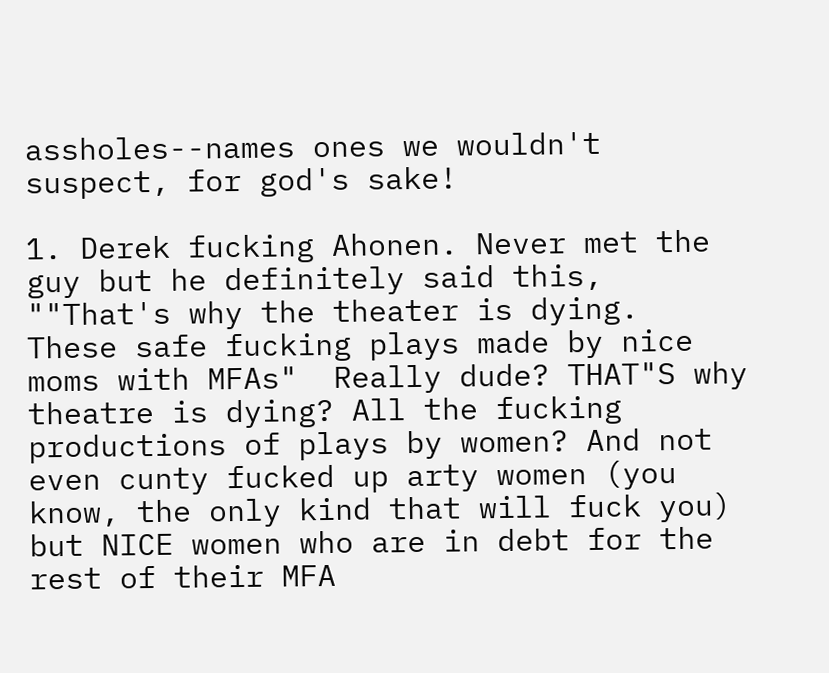assholes--names ones we wouldn't suspect, for god's sake!

1. Derek fucking Ahonen. Never met the guy but he definitely said this, ""That's why the theater is dying.  These safe fucking plays made by nice moms with MFAs"  Really dude? THAT"S why theatre is dying? All the fucking productions of plays by women? And not even cunty fucked up arty women (you know, the only kind that will fuck you) but NICE women who are in debt for the rest of their MFA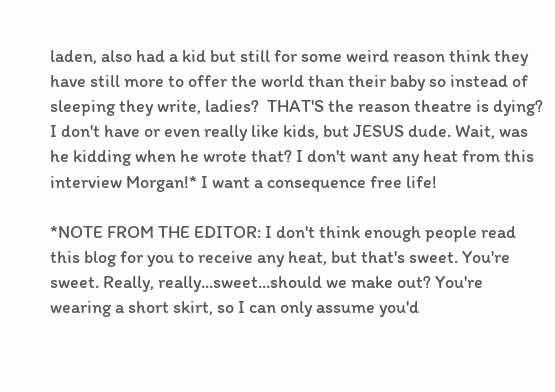laden, also had a kid but still for some weird reason think they have still more to offer the world than their baby so instead of sleeping they write, ladies?  THAT'S the reason theatre is dying?  I don't have or even really like kids, but JESUS dude. Wait, was he kidding when he wrote that? I don't want any heat from this interview Morgan!* I want a consequence free life!

*NOTE FROM THE EDITOR: I don't think enough people read this blog for you to receive any heat, but that's sweet. You're sweet. Really, really...sweet...should we make out? You're wearing a short skirt, so I can only assume you'd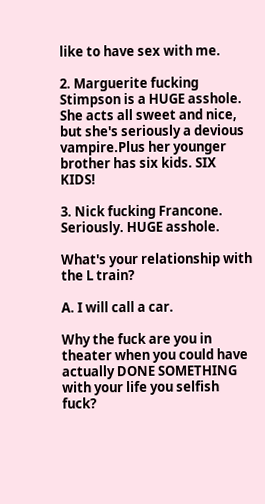like to have sex with me.

2. Marguerite fucking Stimpson is a HUGE asshole. She acts all sweet and nice, but she's seriously a devious vampire.Plus her younger brother has six kids. SIX KIDS!

3. Nick fucking Francone. Seriously. HUGE asshole.

What's your relationship with the L train?

A. I will call a car.

Why the fuck are you in theater when you could have actually DONE SOMETHING with your life you selfish fuck?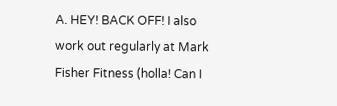A. HEY! BACK OFF! I also work out regularly at Mark Fisher Fitness (holla! Can I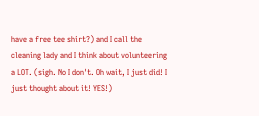have a free tee shirt?) and I call the cleaning lady and I think about volunteering a LOT. (sigh. No I don't. Oh wait, I just did! I just thought about it! YES!)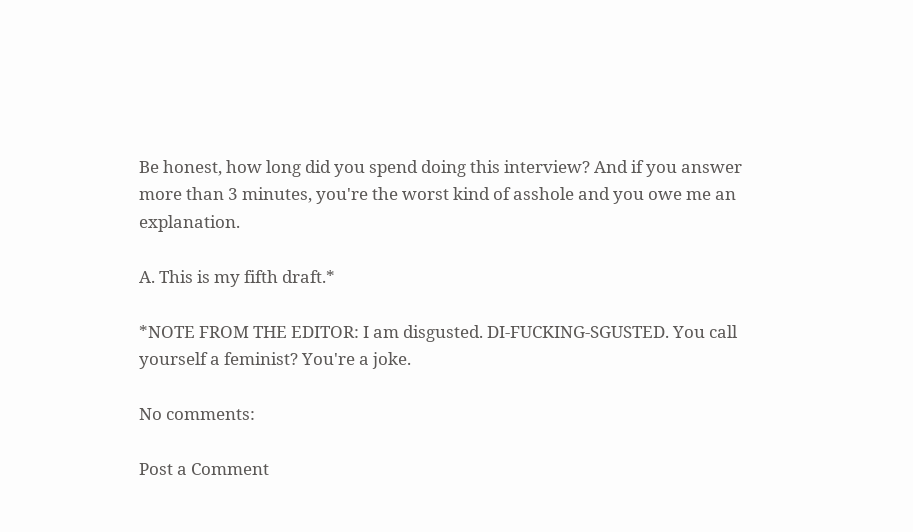Be honest, how long did you spend doing this interview? And if you answer more than 3 minutes, you're the worst kind of asshole and you owe me an explanation.

A. This is my fifth draft.*

*NOTE FROM THE EDITOR: I am disgusted. DI-FUCKING-SGUSTED. You call yourself a feminist? You're a joke.

No comments:

Post a Comment